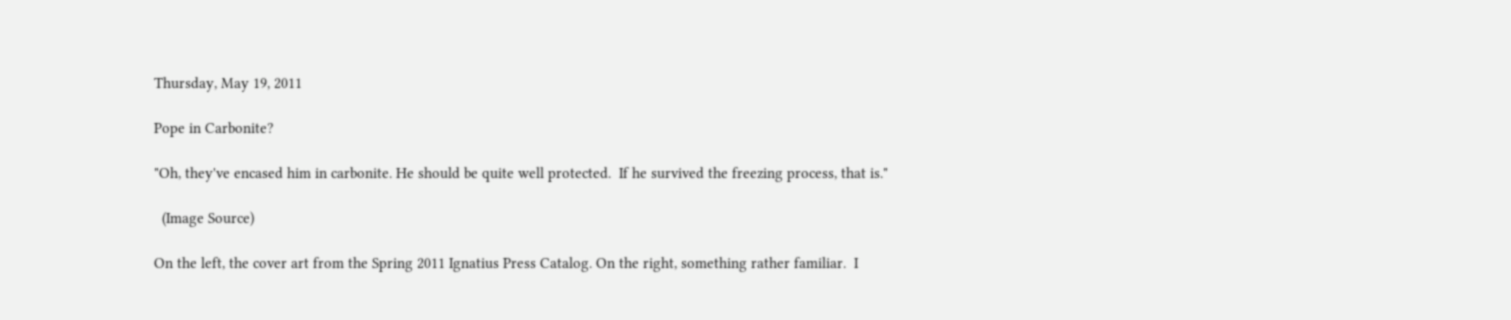Thursday, May 19, 2011

Pope in Carbonite?

"Oh, they've encased him in carbonite. He should be quite well protected.  If he survived the freezing process, that is."

  (Image Source)

On the left, the cover art from the Spring 2011 Ignatius Press Catalog. On the right, something rather familiar.  I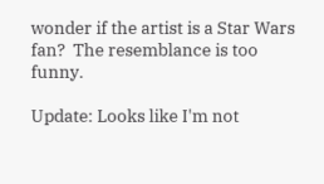wonder if the artist is a Star Wars fan?  The resemblance is too funny.

Update: Looks like I'm not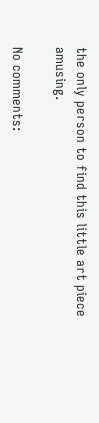the only person to find this little art piece amusing.

No comments: